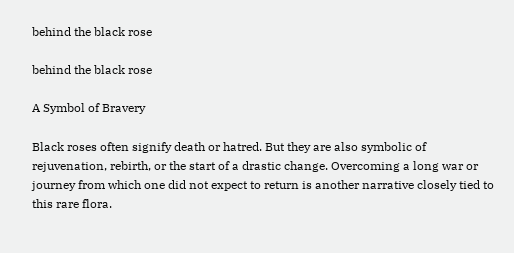behind the black rose

behind the black rose

A Symbol of Bravery

Black roses often signify death or hatred. But they are also symbolic of rejuvenation, rebirth, or the start of a drastic change. Overcoming a long war or journey from which one did not expect to return is another narrative closely tied to this rare flora.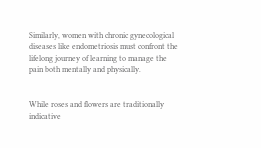Similarly, women with chronic gynecological diseases like endometriosis must confront the lifelong journey of learning to manage the pain both mentally and physically.


While roses and flowers are traditionally indicative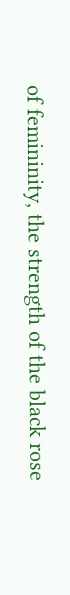of femininity, the strength of the black rose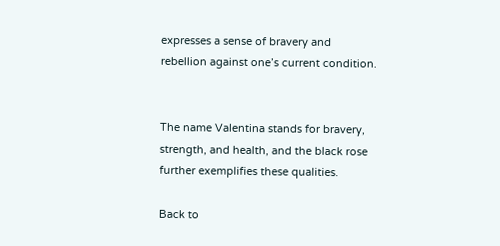expresses a sense of bravery and rebellion against one’s current condition.


The name Valentina stands for bravery, strength, and health, and the black rose further exemplifies these qualities.

Back to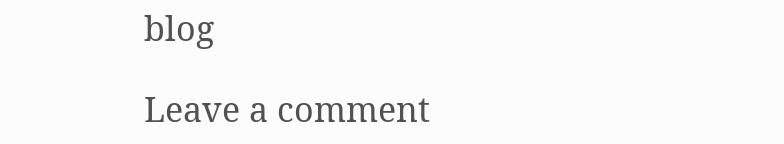blog

Leave a comment